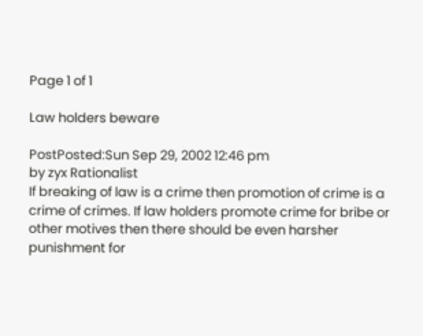Page 1 of 1

Law holders beware

PostPosted:Sun Sep 29, 2002 12:46 pm
by zyx Rationalist
If breaking of law is a crime then promotion of crime is a crime of crimes. If law holders promote crime for bribe or other motives then there should be even harsher punishment for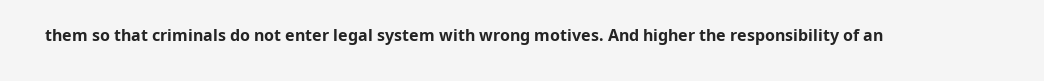them so that criminals do not enter legal system with wrong motives. And higher the responsibility of an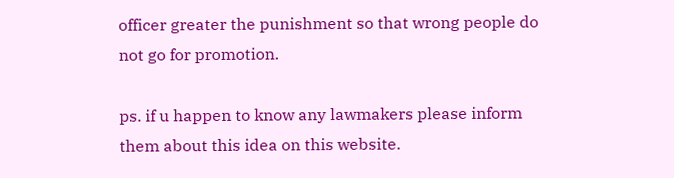officer greater the punishment so that wrong people do not go for promotion.

ps. if u happen to know any lawmakers please inform them about this idea on this website.